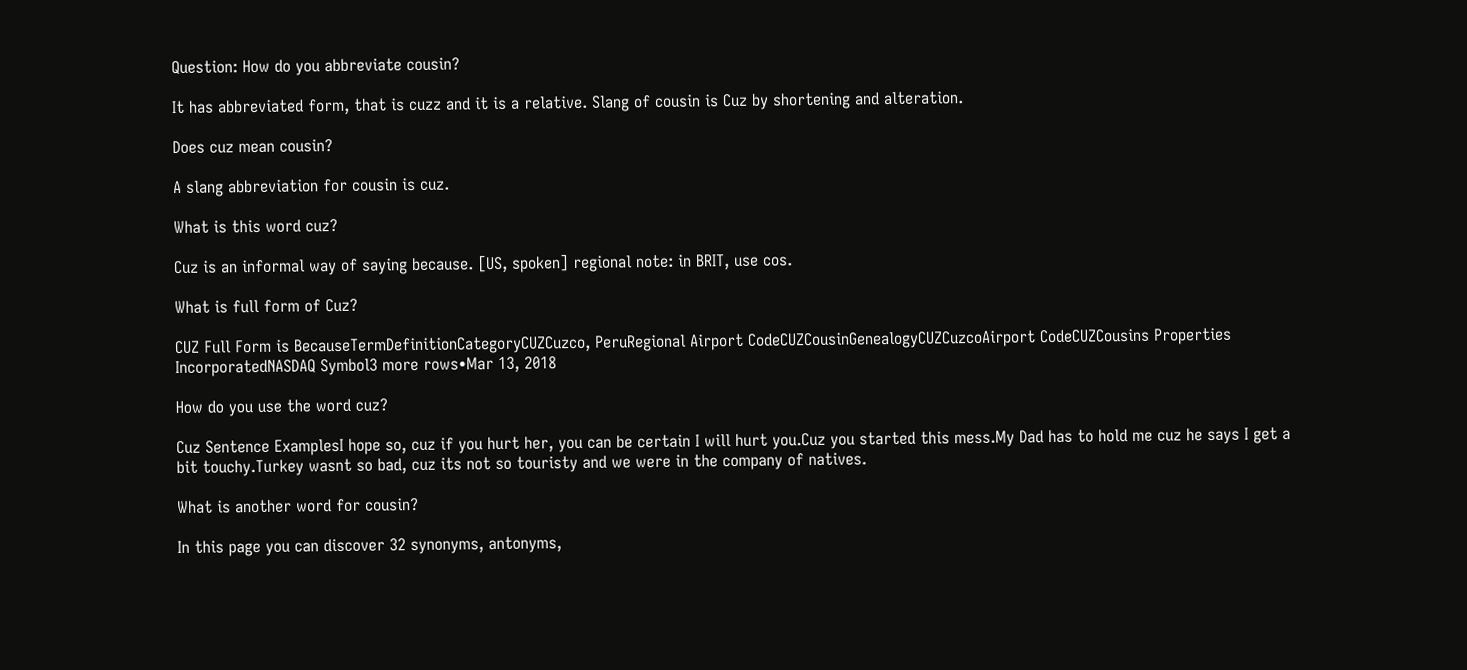Question: How do you abbreviate cousin?

It has abbreviated form, that is cuzz and it is a relative. Slang of cousin is Cuz by shortening and alteration.

Does cuz mean cousin?

A slang abbreviation for cousin is cuz.

What is this word cuz?

Cuz is an informal way of saying because. [US, spoken] regional note: in BRIT, use cos.

What is full form of Cuz?

CUZ Full Form is BecauseTermDefinitionCategoryCUZCuzco, PeruRegional Airport CodeCUZCousinGenealogyCUZCuzcoAirport CodeCUZCousins Properties IncorporatedNASDAQ Symbol3 more rows•Mar 13, 2018

How do you use the word cuz?

Cuz Sentence ExamplesI hope so, cuz if you hurt her, you can be certain I will hurt you.Cuz you started this mess.My Dad has to hold me cuz he says I get a bit touchy.Turkey wasnt so bad, cuz its not so touristy and we were in the company of natives.

What is another word for cousin?

In this page you can discover 32 synonyms, antonyms,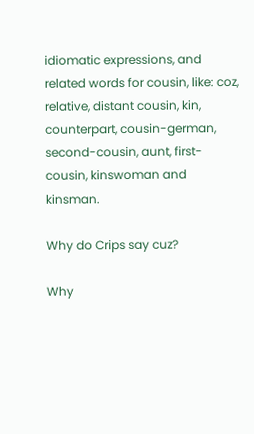idiomatic expressions, and related words for cousin, like: coz, relative, distant cousin, kin, counterpart, cousin-german, second-cousin, aunt, first-cousin, kinswoman and kinsman.

Why do Crips say cuz?

Why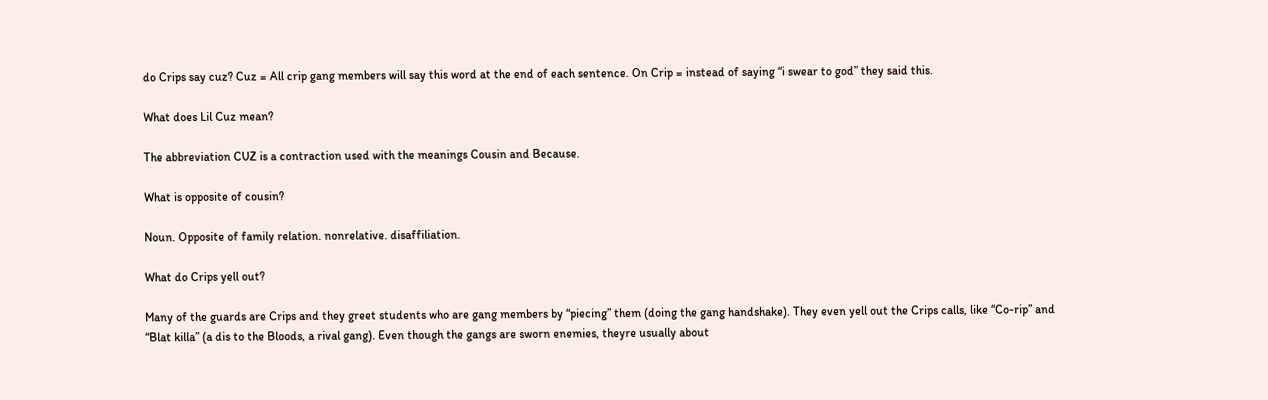do Crips say cuz? Cuz = All crip gang members will say this word at the end of each sentence. On Crip = instead of saying “i swear to god” they said this.

What does Lil Cuz mean?

The abbreviation CUZ is a contraction used with the meanings Cousin and Because.

What is opposite of cousin?

Noun. Opposite of family relation. nonrelative. disaffiliation.

What do Crips yell out?

Many of the guards are Crips and they greet students who are gang members by “piecing” them (doing the gang handshake). They even yell out the Crips calls, like “Co-rip” and “Blat killa” (a dis to the Bloods, a rival gang). Even though the gangs are sworn enemies, theyre usually about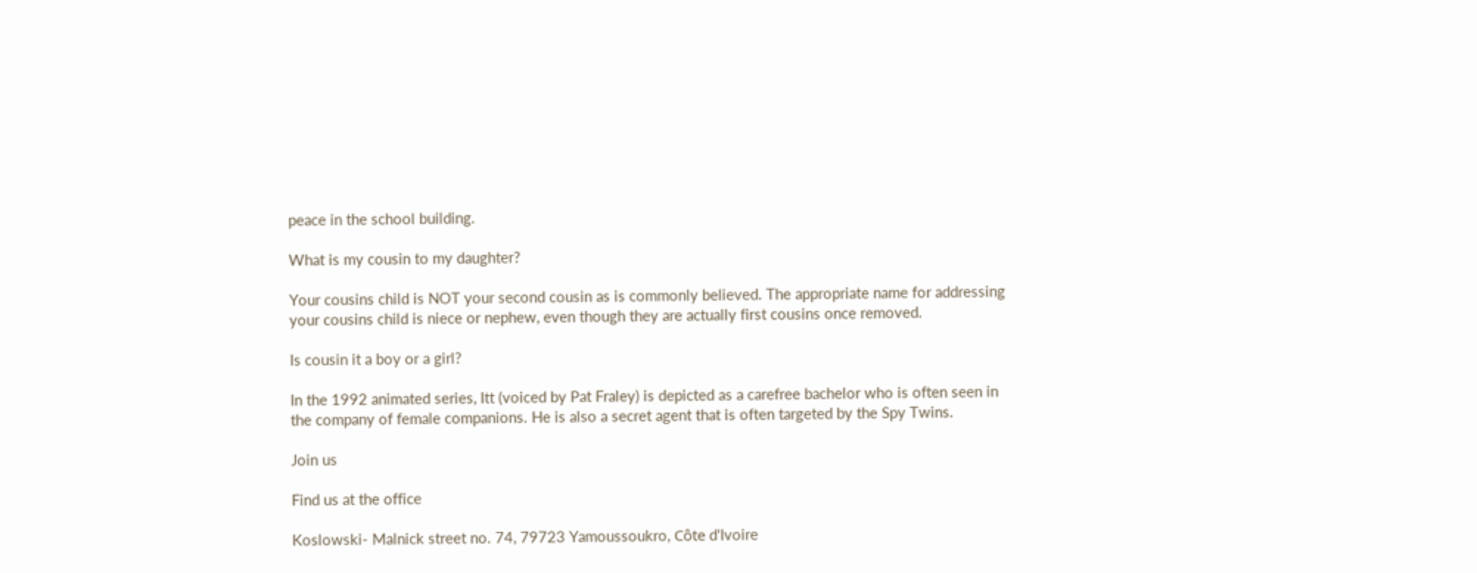peace in the school building.

What is my cousin to my daughter?

Your cousins child is NOT your second cousin as is commonly believed. The appropriate name for addressing your cousins child is niece or nephew, even though they are actually first cousins once removed.

Is cousin it a boy or a girl?

In the 1992 animated series, Itt (voiced by Pat Fraley) is depicted as a carefree bachelor who is often seen in the company of female companions. He is also a secret agent that is often targeted by the Spy Twins.

Join us

Find us at the office

Koslowski- Malnick street no. 74, 79723 Yamoussoukro, Côte d'Ivoire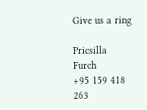Give us a ring

Pricsilla Furch
+95 159 418 263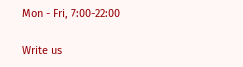Mon - Fri, 7:00-22:00

Write us